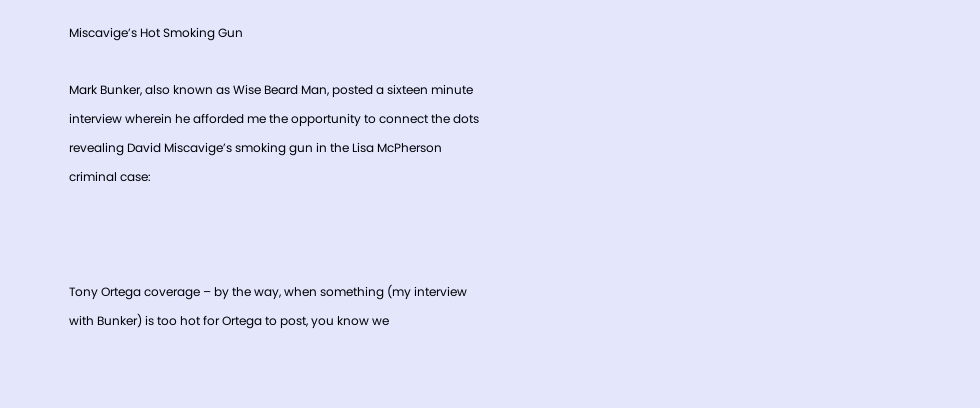Miscavige’s Hot Smoking Gun

Mark Bunker, also known as Wise Beard Man, posted a sixteen minute interview wherein he afforded me the opportunity to connect the dots revealing David Miscavige’s smoking gun in the Lisa McPherson criminal case:



Tony Ortega coverage – by the way, when something (my interview with Bunker) is too hot for Ortega to post, you know we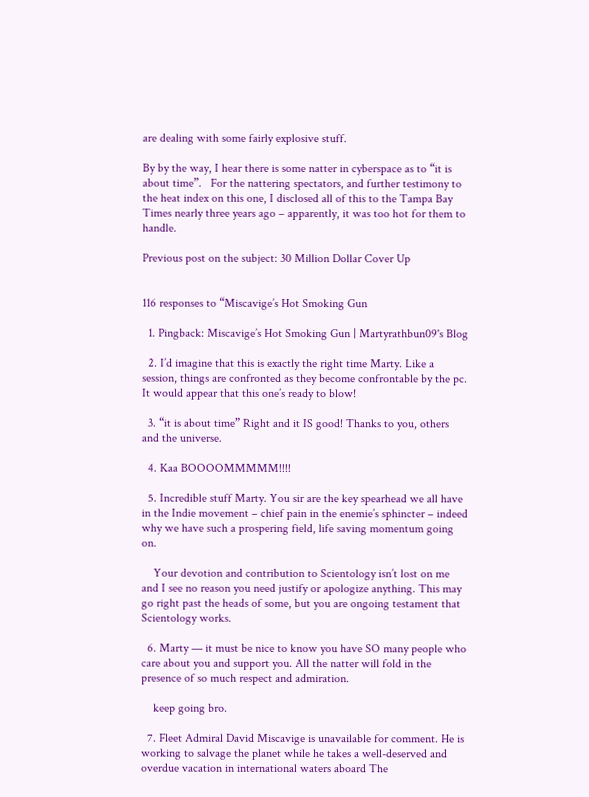are dealing with some fairly explosive stuff.

By by the way, I hear there is some natter in cyberspace as to “it is about time”.   For the nattering spectators, and further testimony to the heat index on this one, I disclosed all of this to the Tampa Bay Times nearly three years ago – apparently, it was too hot for them to handle.

Previous post on the subject: 30 Million Dollar Cover Up


116 responses to “Miscavige’s Hot Smoking Gun

  1. Pingback: Miscavige’s Hot Smoking Gun | Martyrathbun09's Blog

  2. I’d imagine that this is exactly the right time Marty. Like a session, things are confronted as they become confrontable by the pc. It would appear that this one’s ready to blow!

  3. “it is about time” Right and it IS good! Thanks to you, others and the universe.

  4. Kaa BOOOOMMMMM!!!!

  5. Incredible stuff Marty. You sir are the key spearhead we all have in the Indie movement – chief pain in the enemie’s sphincter – indeed why we have such a prospering field, life saving momentum going on.

    Your devotion and contribution to Scientology isn’t lost on me and I see no reason you need justify or apologize anything. This may go right past the heads of some, but you are ongoing testament that Scientology works.

  6. Marty — it must be nice to know you have SO many people who care about you and support you. All the natter will fold in the presence of so much respect and admiration.

    keep going bro.

  7. Fleet Admiral David Miscavige is unavailable for comment. He is working to salvage the planet while he takes a well-deserved and overdue vacation in international waters aboard The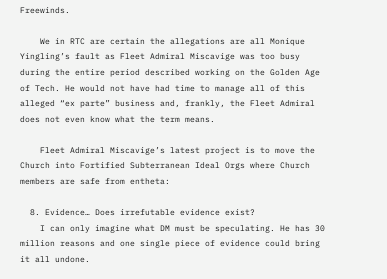Freewinds.

    We in RTC are certain the allegations are all Monique Yingling’s fault as Fleet Admiral Miscavige was too busy during the entire period described working on the Golden Age of Tech. He would not have had time to manage all of this alleged “ex parte” business and, frankly, the Fleet Admiral does not even know what the term means.

    Fleet Admiral Miscavige’s latest project is to move the Church into Fortified Subterranean Ideal Orgs where Church members are safe from entheta:

  8. Evidence… Does irrefutable evidence exist?
    I can only imagine what DM must be speculating. He has 30 million reasons and one single piece of evidence could bring it all undone.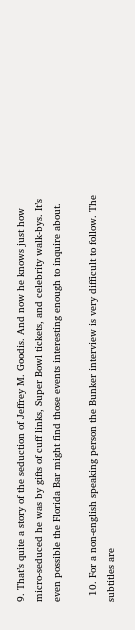9. That’s quite a story of the seduction of Jeffrey M. Goodis. And now he knows just how micro-seduced he was by gifts of cuff links, Super Bowl tickets, and celebrity walk-bys. It’s even possible the Florida Bar might find those events interesting enough to inquire about.

  10. For a non-english speaking person the Bunker interview is very difficult to follow. The subtitles are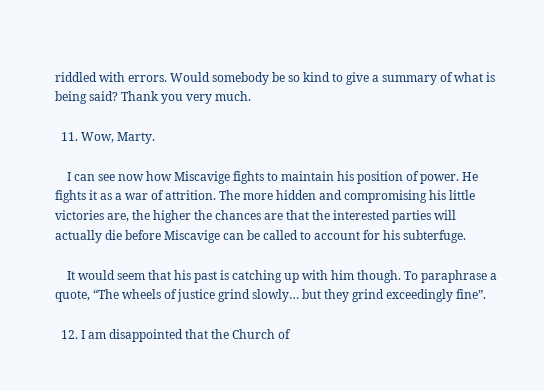riddled with errors. Would somebody be so kind to give a summary of what is being said? Thank you very much.

  11. Wow, Marty.

    I can see now how Miscavige fights to maintain his position of power. He fights it as a war of attrition. The more hidden and compromising his little victories are, the higher the chances are that the interested parties will actually die before Miscavige can be called to account for his subterfuge.

    It would seem that his past is catching up with him though. To paraphrase a quote, “The wheels of justice grind slowly… but they grind exceedingly fine”.

  12. I am disappointed that the Church of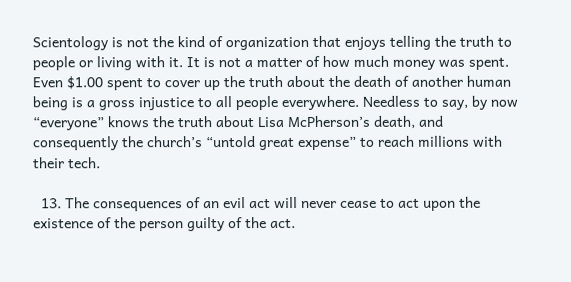Scientology is not the kind of organization that enjoys telling the truth to people or living with it. It is not a matter of how much money was spent. Even $1.00 spent to cover up the truth about the death of another human being is a gross injustice to all people everywhere. Needless to say, by now “everyone” knows the truth about Lisa McPherson’s death, and consequently the church’s “untold great expense” to reach millions with their tech.

  13. The consequences of an evil act will never cease to act upon the existence of the person guilty of the act.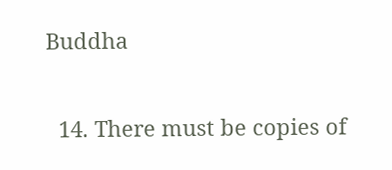Buddha

  14. There must be copies of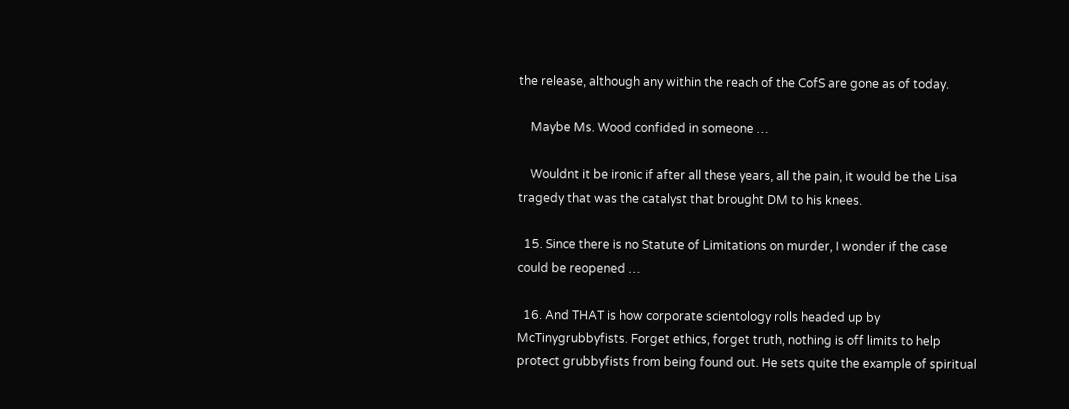the release, although any within the reach of the CofS are gone as of today.

    Maybe Ms. Wood confided in someone …

    Wouldnt it be ironic if after all these years, all the pain, it would be the Lisa tragedy that was the catalyst that brought DM to his knees.

  15. Since there is no Statute of Limitations on murder, I wonder if the case could be reopened …

  16. And THAT is how corporate scientology rolls headed up by McTinygrubbyfists. Forget ethics, forget truth, nothing is off limits to help protect grubbyfists from being found out. He sets quite the example of spiritual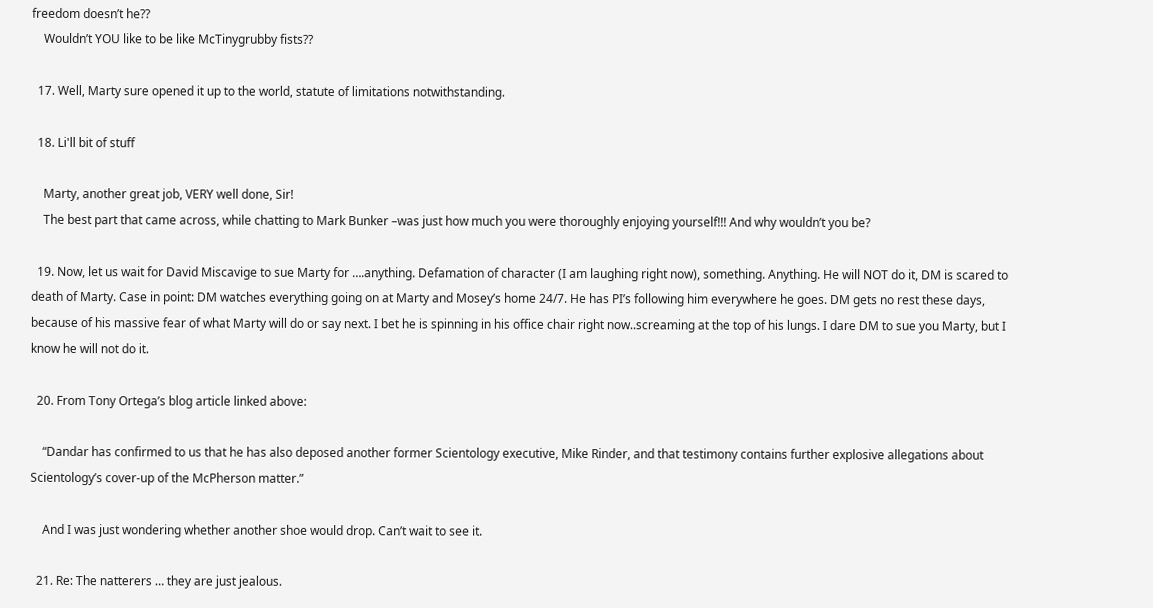freedom doesn’t he??
    Wouldn’t YOU like to be like McTinygrubby fists??

  17. Well, Marty sure opened it up to the world, statute of limitations notwithstanding.

  18. Li'll bit of stuff

    Marty, another great job, VERY well done, Sir!
    The best part that came across, while chatting to Mark Bunker –was just how much you were thoroughly enjoying yourself!!! And why wouldn’t you be?

  19. Now, let us wait for David Miscavige to sue Marty for ….anything. Defamation of character (I am laughing right now), something. Anything. He will NOT do it, DM is scared to death of Marty. Case in point: DM watches everything going on at Marty and Mosey’s home 24/7. He has PI’s following him everywhere he goes. DM gets no rest these days, because of his massive fear of what Marty will do or say next. I bet he is spinning in his office chair right now..screaming at the top of his lungs. I dare DM to sue you Marty, but I know he will not do it.

  20. From Tony Ortega’s blog article linked above:

    “Dandar has confirmed to us that he has also deposed another former Scientology executive, Mike Rinder, and that testimony contains further explosive allegations about Scientology’s cover-up of the McPherson matter.”

    And I was just wondering whether another shoe would drop. Can’t wait to see it.

  21. Re: The natterers … they are just jealous.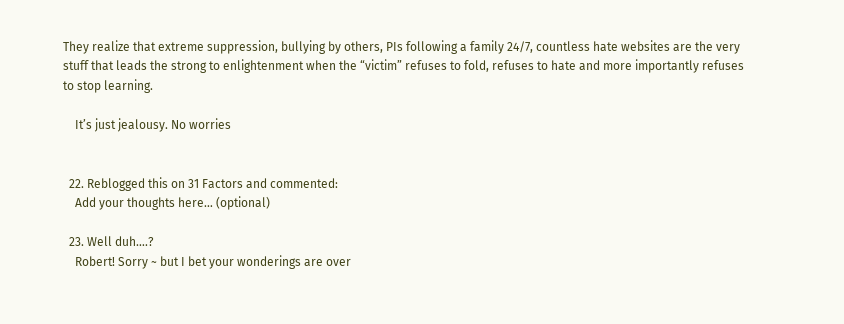They realize that extreme suppression, bullying by others, PIs following a family 24/7, countless hate websites are the very stuff that leads the strong to enlightenment when the “victim” refuses to fold, refuses to hate and more importantly refuses to stop learning.

    It’s just jealousy. No worries


  22. Reblogged this on 31 Factors and commented:
    Add your thoughts here… (optional)

  23. Well duh….?
    Robert! Sorry ~ but I bet your wonderings are over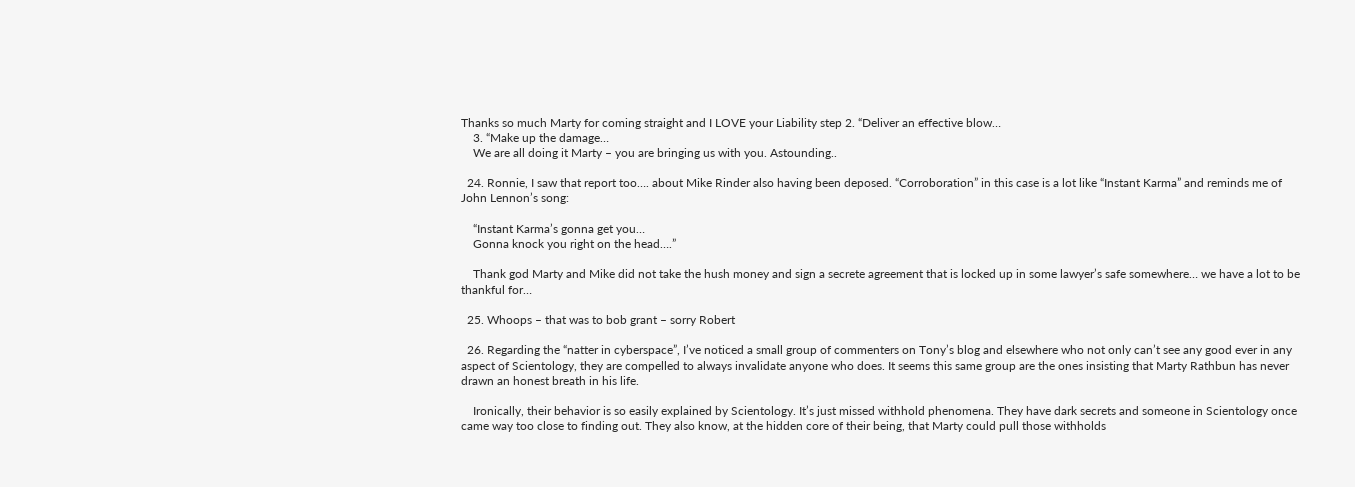Thanks so much Marty for coming straight and I LOVE your Liability step 2. “Deliver an effective blow…
    3. “Make up the damage…
    We are all doing it Marty – you are bringing us with you. Astounding..

  24. Ronnie, I saw that report too…. about Mike Rinder also having been deposed. “Corroboration” in this case is a lot like “Instant Karma” and reminds me of John Lennon’s song:

    “Instant Karma’s gonna get you…
    Gonna knock you right on the head….”

    Thank god Marty and Mike did not take the hush money and sign a secrete agreement that is locked up in some lawyer’s safe somewhere… we have a lot to be thankful for…

  25. Whoops – that was to bob grant – sorry Robert

  26. Regarding the “natter in cyberspace”, I’ve noticed a small group of commenters on Tony’s blog and elsewhere who not only can’t see any good ever in any aspect of Scientology, they are compelled to always invalidate anyone who does. It seems this same group are the ones insisting that Marty Rathbun has never drawn an honest breath in his life.

    Ironically, their behavior is so easily explained by Scientology. It’s just missed withhold phenomena. They have dark secrets and someone in Scientology once came way too close to finding out. They also know, at the hidden core of their being, that Marty could pull those withholds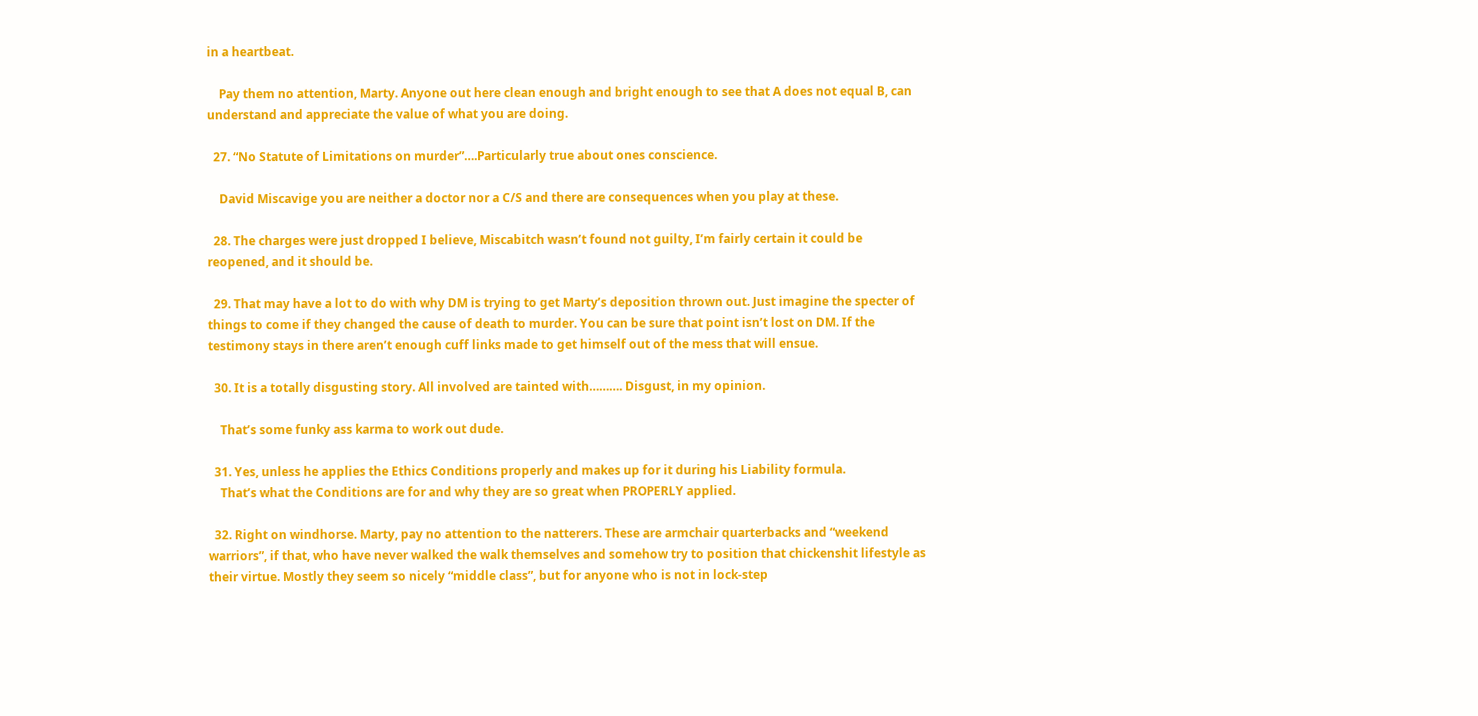in a heartbeat.

    Pay them no attention, Marty. Anyone out here clean enough and bright enough to see that A does not equal B, can understand and appreciate the value of what you are doing.

  27. “No Statute of Limitations on murder”….Particularly true about ones conscience.

    David Miscavige you are neither a doctor nor a C/S and there are consequences when you play at these.

  28. The charges were just dropped I believe, Miscabitch wasn’t found not guilty, I’m fairly certain it could be reopened, and it should be.

  29. That may have a lot to do with why DM is trying to get Marty’s deposition thrown out. Just imagine the specter of things to come if they changed the cause of death to murder. You can be sure that point isn’t lost on DM. If the testimony stays in there aren’t enough cuff links made to get himself out of the mess that will ensue.

  30. It is a totally disgusting story. All involved are tainted with………. Disgust, in my opinion.

    That’s some funky ass karma to work out dude.

  31. Yes, unless he applies the Ethics Conditions properly and makes up for it during his Liability formula.
    That’s what the Conditions are for and why they are so great when PROPERLY applied.

  32. Right on windhorse. Marty, pay no attention to the natterers. These are armchair quarterbacks and “weekend warriors”, if that, who have never walked the walk themselves and somehow try to position that chickenshit lifestyle as their virtue. Mostly they seem so nicely “middle class”, but for anyone who is not in lock-step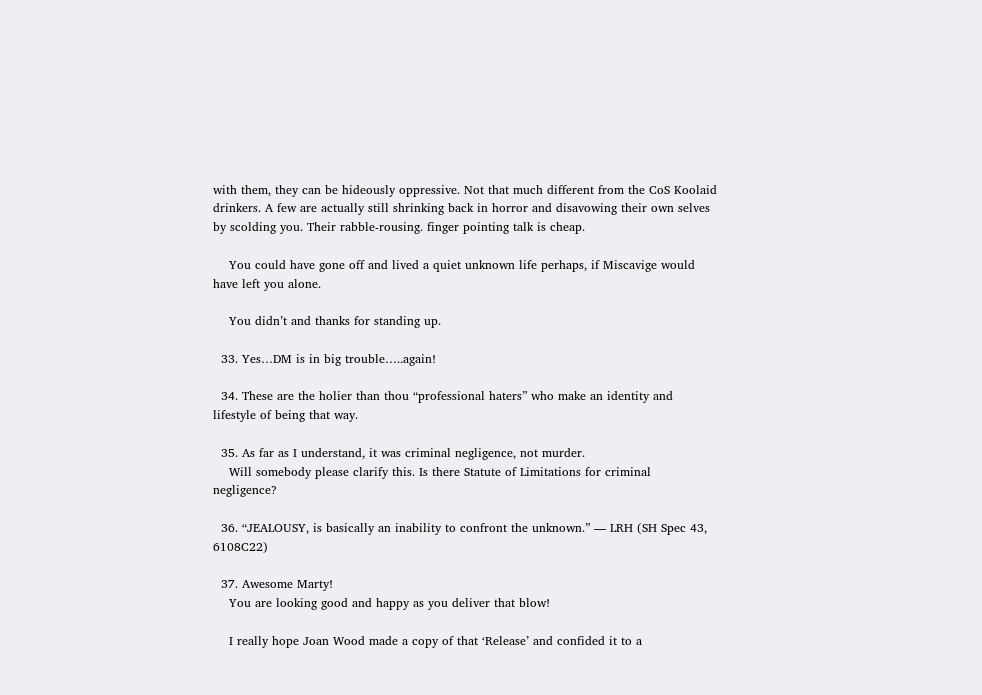with them, they can be hideously oppressive. Not that much different from the CoS Koolaid drinkers. A few are actually still shrinking back in horror and disavowing their own selves by scolding you. Their rabble-rousing. finger pointing talk is cheap.

    You could have gone off and lived a quiet unknown life perhaps, if Miscavige would have left you alone.

    You didn’t and thanks for standing up.

  33. Yes…DM is in big trouble…..again!

  34. These are the holier than thou “professional haters” who make an identity and lifestyle of being that way.

  35. As far as I understand, it was criminal negligence, not murder.
    Will somebody please clarify this. Is there Statute of Limitations for criminal negligence?

  36. “JEALOUSY, is basically an inability to confront the unknown.” — LRH (SH Spec 43, 6108C22)

  37. Awesome Marty!
    You are looking good and happy as you deliver that blow!

    I really hope Joan Wood made a copy of that ‘Release’ and confided it to a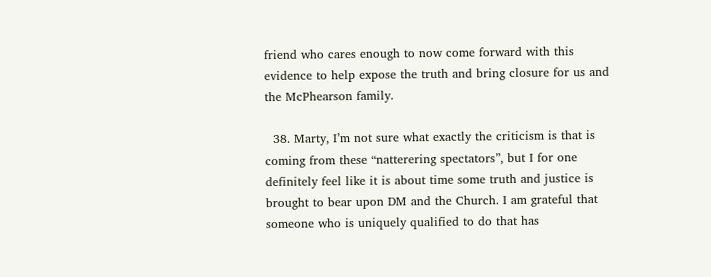friend who cares enough to now come forward with this evidence to help expose the truth and bring closure for us and the McPhearson family.

  38. Marty, I’m not sure what exactly the criticism is that is coming from these “natterering spectators”, but I for one definitely feel like it is about time some truth and justice is brought to bear upon DM and the Church. I am grateful that someone who is uniquely qualified to do that has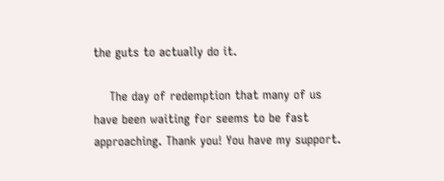the guts to actually do it.

    The day of redemption that many of us have been waiting for seems to be fast approaching. Thank you! You have my support.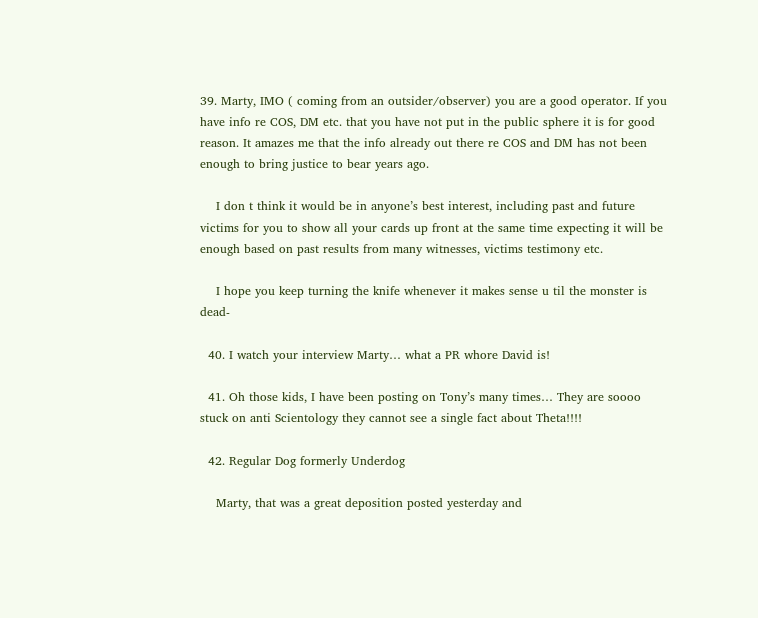39. Marty, IMO ( coming from an outsider/observer) you are a good operator. If you have info re COS, DM etc. that you have not put in the public sphere it is for good reason. It amazes me that the info already out there re COS and DM has not been enough to bring justice to bear years ago.

    I don t think it would be in anyone’s best interest, including past and future victims for you to show all your cards up front at the same time expecting it will be enough based on past results from many witnesses, victims testimony etc.

    I hope you keep turning the knife whenever it makes sense u til the monster is dead-

  40. I watch your interview Marty… what a PR whore David is!

  41. Oh those kids, I have been posting on Tony’s many times… They are soooo stuck on anti Scientology they cannot see a single fact about Theta!!!!

  42. Regular Dog formerly Underdog

    Marty, that was a great deposition posted yesterday and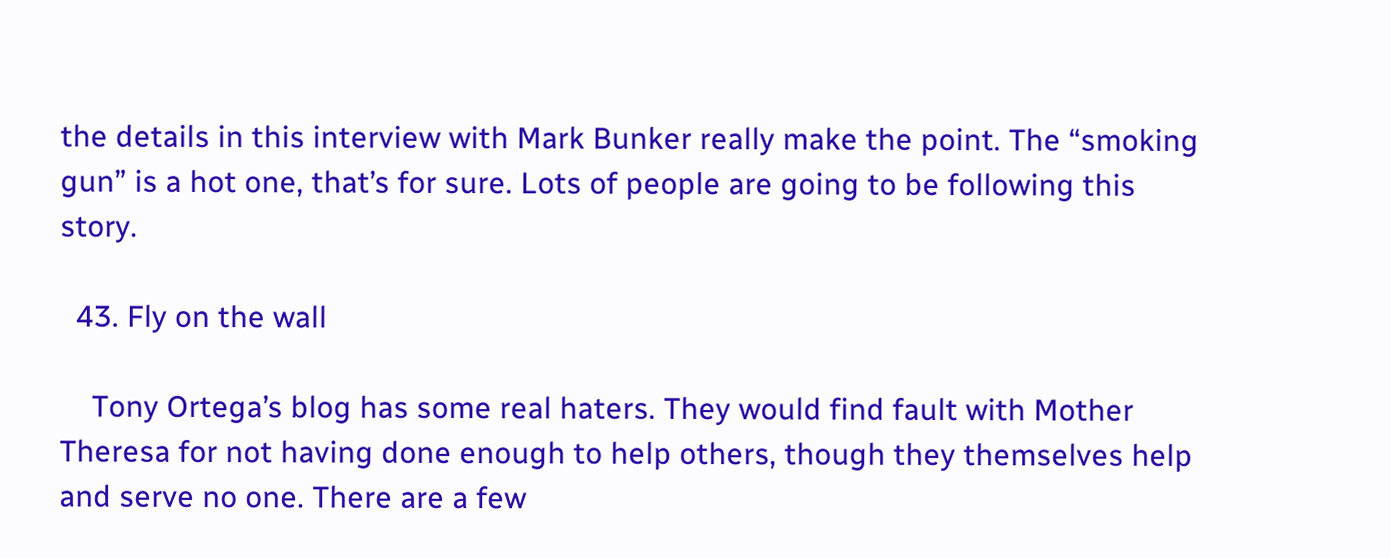the details in this interview with Mark Bunker really make the point. The “smoking gun” is a hot one, that’s for sure. Lots of people are going to be following this story.

  43. Fly on the wall

    Tony Ortega’s blog has some real haters. They would find fault with Mother Theresa for not having done enough to help others, though they themselves help and serve no one. There are a few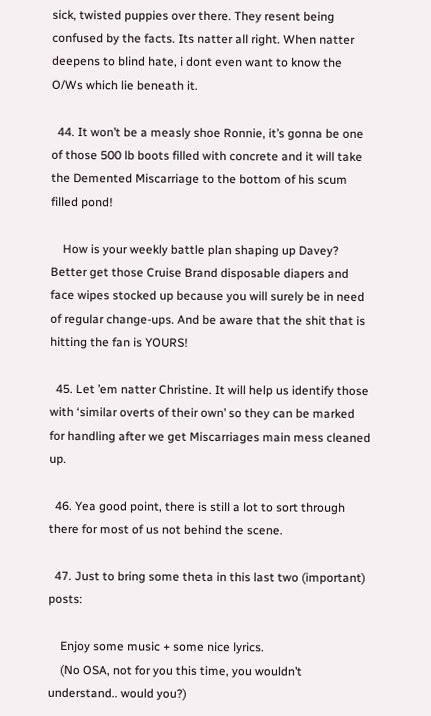sick, twisted puppies over there. They resent being confused by the facts. Its natter all right. When natter deepens to blind hate, i dont even want to know the O/Ws which lie beneath it.

  44. It won’t be a measly shoe Ronnie, it’s gonna be one of those 500 lb boots filled with concrete and it will take the Demented Miscarriage to the bottom of his scum filled pond!

    How is your weekly battle plan shaping up Davey? Better get those Cruise Brand disposable diapers and face wipes stocked up because you will surely be in need of regular change-ups. And be aware that the shit that is hitting the fan is YOURS!

  45. Let ’em natter Christine. It will help us identify those with ‘similar overts of their own’ so they can be marked for handling after we get Miscarriages main mess cleaned up.

  46. Yea good point, there is still a lot to sort through there for most of us not behind the scene.

  47. Just to bring some theta in this last two (important) posts:

    Enjoy some music + some nice lyrics.
    (No OSA, not for you this time, you wouldn’t understand.. would you?)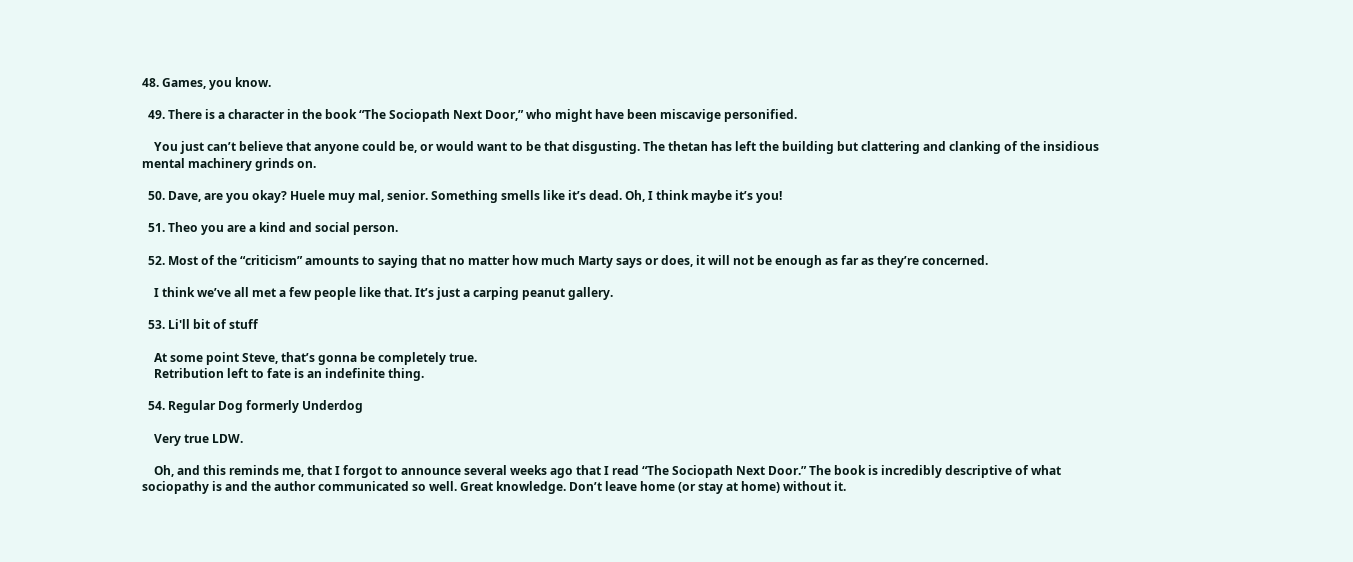48. Games, you know.

  49. There is a character in the book “The Sociopath Next Door,” who might have been miscavige personified.

    You just can’t believe that anyone could be, or would want to be that disgusting. The thetan has left the building but clattering and clanking of the insidious mental machinery grinds on.

  50. Dave, are you okay? Huele muy mal, senior. Something smells like it’s dead. Oh, I think maybe it’s you!

  51. Theo you are a kind and social person.

  52. Most of the “criticism” amounts to saying that no matter how much Marty says or does, it will not be enough as far as they’re concerned.

    I think we’ve all met a few people like that. It’s just a carping peanut gallery.

  53. Li'll bit of stuff

    At some point Steve, that’s gonna be completely true.
    Retribution left to fate is an indefinite thing.

  54. Regular Dog formerly Underdog

    Very true LDW.

    Oh, and this reminds me, that I forgot to announce several weeks ago that I read “The Sociopath Next Door.” The book is incredibly descriptive of what sociopathy is and the author communicated so well. Great knowledge. Don’t leave home (or stay at home) without it.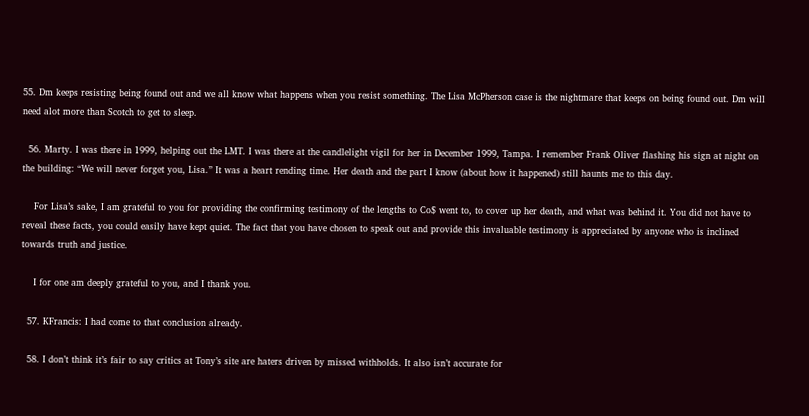55. Dm keeps resisting being found out and we all know what happens when you resist something. The Lisa McPherson case is the nightmare that keeps on being found out. Dm will need alot more than Scotch to get to sleep.

  56. Marty. I was there in 1999, helping out the LMT. I was there at the candlelight vigil for her in December 1999, Tampa. I remember Frank Oliver flashing his sign at night on the building: “We will never forget you, Lisa.” It was a heart rending time. Her death and the part I know (about how it happened) still haunts me to this day.

    For Lisa’s sake, I am grateful to you for providing the confirming testimony of the lengths to Co$ went to, to cover up her death, and what was behind it. You did not have to reveal these facts, you could easily have kept quiet. The fact that you have chosen to speak out and provide this invaluable testimony is appreciated by anyone who is inclined towards truth and justice.

    I for one am deeply grateful to you, and I thank you.

  57. KFrancis: I had come to that conclusion already.

  58. I don’t think it’s fair to say critics at Tony’s site are haters driven by missed withholds. It also isn’t accurate for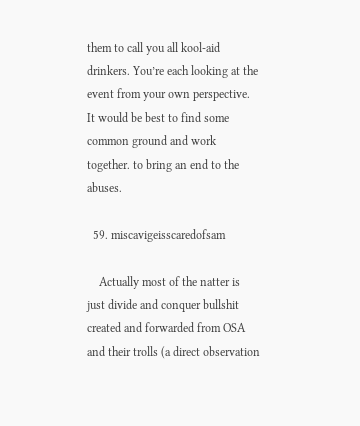them to call you all kool-aid drinkers. You’re each looking at the event from your own perspective. It would be best to find some common ground and work together. to bring an end to the abuses.

  59. miscavigeisscaredofsam

    Actually most of the natter is just divide and conquer bullshit created and forwarded from OSA and their trolls (a direct observation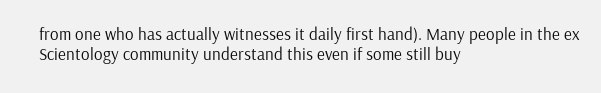from one who has actually witnesses it daily first hand). Many people in the ex Scientology community understand this even if some still buy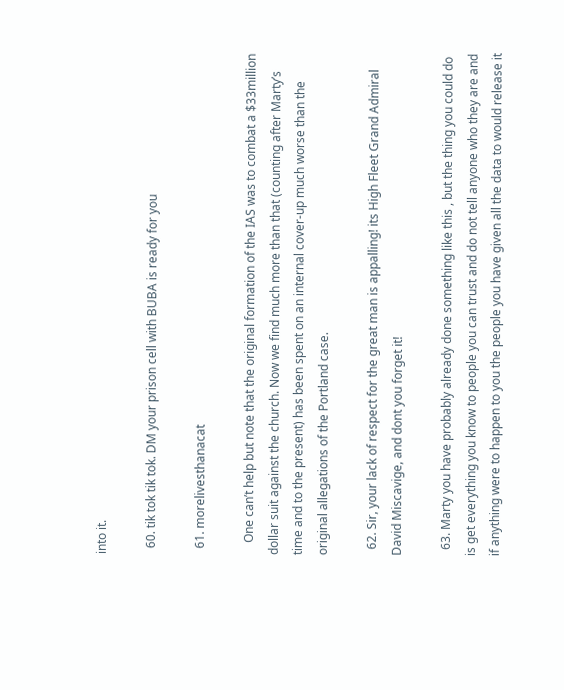into it.

  60. tik tok tik tok. DM your prison cell with BUBA is ready for you

  61. morelivesthanacat

    One can’t help but note that the original formation of the IAS was to combat a $33million dollar suit against the church. Now we find much more than that (counting after Marty’s time and to the present) has been spent on an internal cover-up much worse than the original allegations of the Portland case.

  62. Sir, your lack of respect for the great man is appalling! its High Fleet Grand Admiral David Miscavige, and dont you forget it!

  63. Marty you have probably already done something like this , but the thing you could do is get everything you know to people you can trust and do not tell anyone who they are and if anything were to happen to you the people you have given all the data to would release it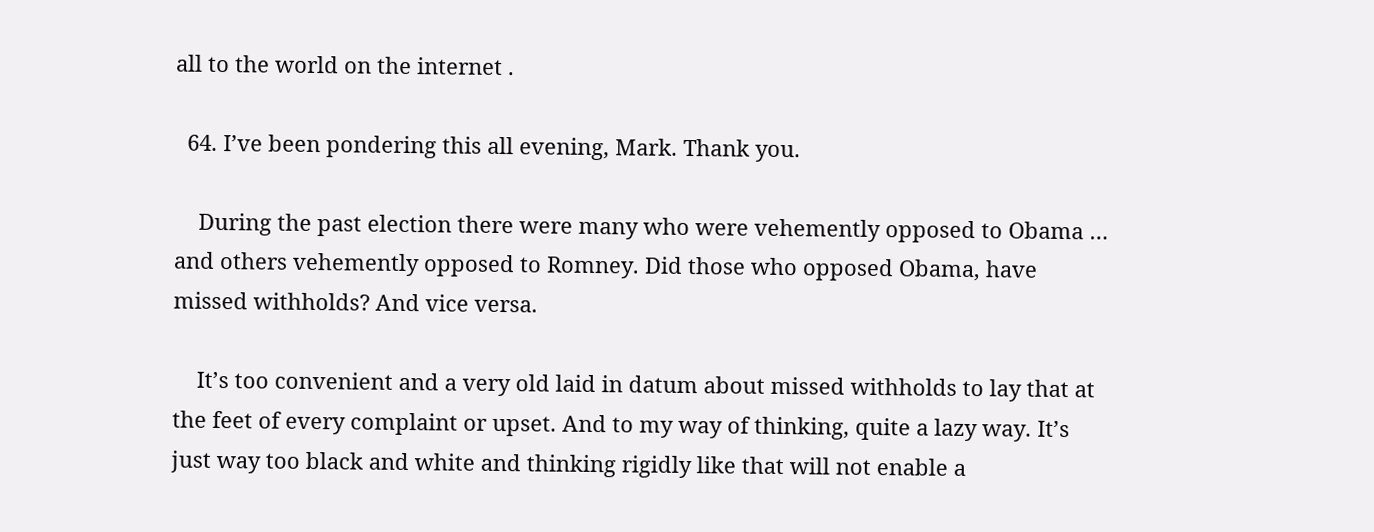all to the world on the internet .

  64. I’ve been pondering this all evening, Mark. Thank you.

    During the past election there were many who were vehemently opposed to Obama … and others vehemently opposed to Romney. Did those who opposed Obama, have missed withholds? And vice versa.

    It’s too convenient and a very old laid in datum about missed withholds to lay that at the feet of every complaint or upset. And to my way of thinking, quite a lazy way. It’s just way too black and white and thinking rigidly like that will not enable a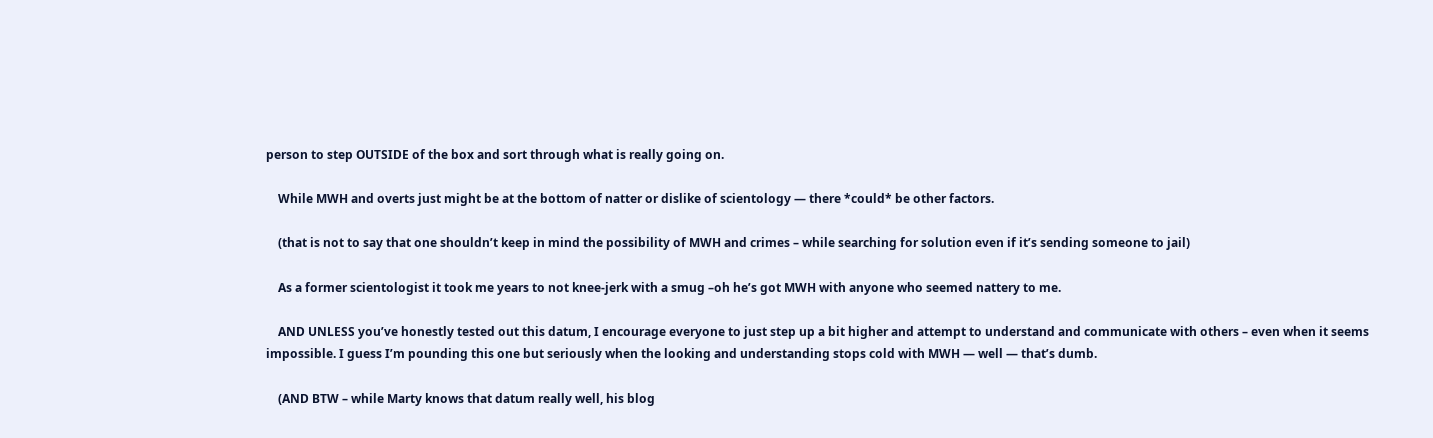person to step OUTSIDE of the box and sort through what is really going on.

    While MWH and overts just might be at the bottom of natter or dislike of scientology — there *could* be other factors.

    (that is not to say that one shouldn’t keep in mind the possibility of MWH and crimes – while searching for solution even if it’s sending someone to jail)

    As a former scientologist it took me years to not knee-jerk with a smug –oh he’s got MWH with anyone who seemed nattery to me.

    AND UNLESS you’ve honestly tested out this datum, I encourage everyone to just step up a bit higher and attempt to understand and communicate with others – even when it seems impossible. I guess I’m pounding this one but seriously when the looking and understanding stops cold with MWH — well — that’s dumb.

    (AND BTW – while Marty knows that datum really well, his blog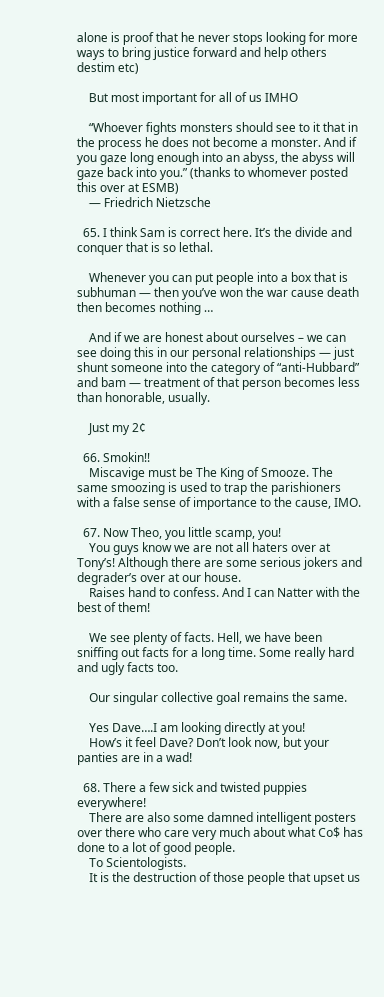alone is proof that he never stops looking for more ways to bring justice forward and help others destim etc)

    But most important for all of us IMHO

    “Whoever fights monsters should see to it that in the process he does not become a monster. And if you gaze long enough into an abyss, the abyss will gaze back into you.” (thanks to whomever posted this over at ESMB)
    ― Friedrich Nietzsche

  65. I think Sam is correct here. It’s the divide and conquer that is so lethal.

    Whenever you can put people into a box that is subhuman — then you’ve won the war cause death then becomes nothing …

    And if we are honest about ourselves – we can see doing this in our personal relationships — just shunt someone into the category of “anti-Hubbard” and bam — treatment of that person becomes less than honorable, usually.

    Just my 2¢

  66. Smokin!!
    Miscavige must be The King of Smooze. The same smoozing is used to trap the parishioners with a false sense of importance to the cause, IMO.

  67. Now Theo, you little scamp, you!
    You guys know we are not all haters over at Tony’s! Although there are some serious jokers and degrader’s over at our house.
    Raises hand to confess. And I can Natter with the best of them!

    We see plenty of facts. Hell, we have been sniffing out facts for a long time. Some really hard and ugly facts too.

    Our singular collective goal remains the same.

    Yes Dave….I am looking directly at you!
    How’s it feel Dave? Don’t look now, but your panties are in a wad!

  68. There a few sick and twisted puppies everywhere!
    There are also some damned intelligent posters over there who care very much about what Co$ has done to a lot of good people.
    To Scientologists.
    It is the destruction of those people that upset us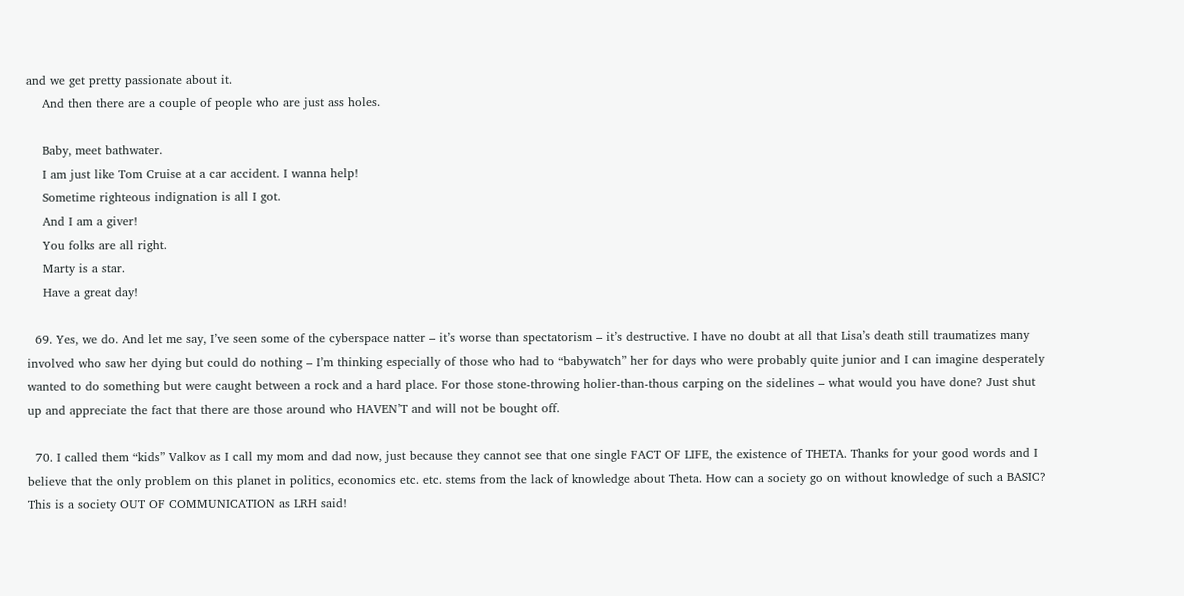and we get pretty passionate about it.
    And then there are a couple of people who are just ass holes.

    Baby, meet bathwater.
    I am just like Tom Cruise at a car accident. I wanna help!
    Sometime righteous indignation is all I got.
    And I am a giver!
    You folks are all right.
    Marty is a star.
    Have a great day!

  69. Yes, we do. And let me say, I’ve seen some of the cyberspace natter – it’s worse than spectatorism – it’s destructive. I have no doubt at all that Lisa’s death still traumatizes many involved who saw her dying but could do nothing – I’m thinking especially of those who had to “babywatch” her for days who were probably quite junior and I can imagine desperately wanted to do something but were caught between a rock and a hard place. For those stone-throwing holier-than-thous carping on the sidelines – what would you have done? Just shut up and appreciate the fact that there are those around who HAVEN’T and will not be bought off.

  70. I called them “kids” Valkov as I call my mom and dad now, just because they cannot see that one single FACT OF LIFE, the existence of THETA. Thanks for your good words and I believe that the only problem on this planet in politics, economics etc. etc. stems from the lack of knowledge about Theta. How can a society go on without knowledge of such a BASIC? This is a society OUT OF COMMUNICATION as LRH said!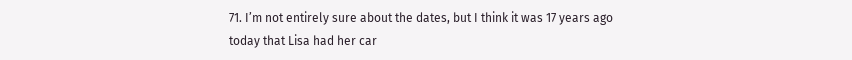71. I’m not entirely sure about the dates, but I think it was 17 years ago today that Lisa had her car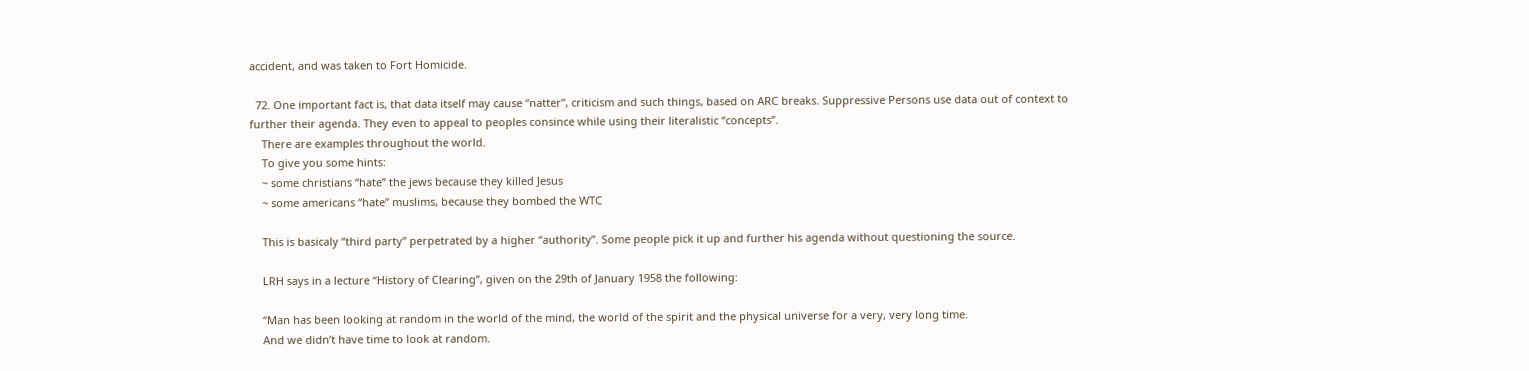accident, and was taken to Fort Homicide.

  72. One important fact is, that data itself may cause “natter”, criticism and such things, based on ARC breaks. Suppressive Persons use data out of context to further their agenda. They even to appeal to peoples consince while using their literalistic “concepts”.
    There are examples throughout the world.
    To give you some hints:
    ~ some christians “hate” the jews because they killed Jesus
    ~ some americans “hate” muslims, because they bombed the WTC

    This is basicaly “third party” perpetrated by a higher “authority”. Some people pick it up and further his agenda without questioning the source.

    LRH says in a lecture “History of Clearing”, given on the 29th of January 1958 the following:

    “Man has been looking at random in the world of the mind, the world of the spirit and the physical universe for a very, very long time.
    And we didn’t have time to look at random.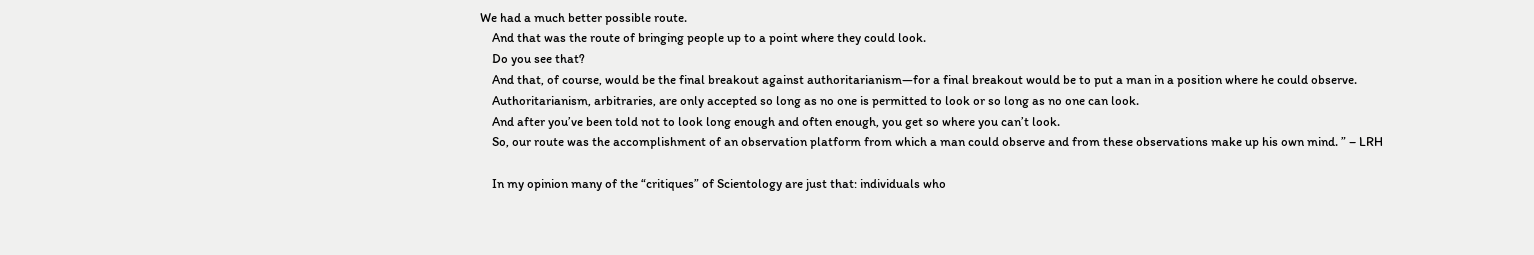We had a much better possible route.
    And that was the route of bringing people up to a point where they could look.
    Do you see that?
    And that, of course, would be the final breakout against authoritarianism—for a final breakout would be to put a man in a position where he could observe.
    Authoritarianism, arbitraries, are only accepted so long as no one is permitted to look or so long as no one can look.
    And after you’ve been told not to look long enough and often enough, you get so where you can’t look.
    So, our route was the accomplishment of an observation platform from which a man could observe and from these observations make up his own mind. ” – LRH

    In my opinion many of the “critiques” of Scientology are just that: individuals who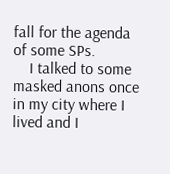fall for the agenda of some SPs.
    I talked to some masked anons once in my city where I lived and I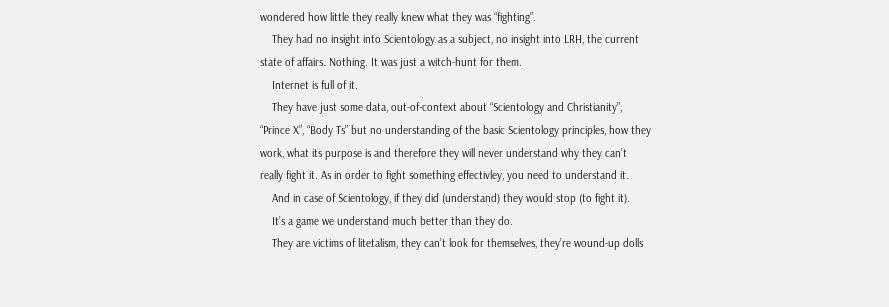wondered how little they really knew what they was “fighting”.
    They had no insight into Scientology as a subject, no insight into LRH, the current state of affairs. Nothing. It was just a witch-hunt for them.
    Internet is full of it.
    They have just some data, out-of-context about “Scientology and Christianity”, “Prince X”, “Body Ts” but no understanding of the basic Scientology principles, how they work, what its purpose is and therefore they will never understand why they can’t really fight it. As in order to fight something effectivley, you need to understand it.
    And in case of Scientology, if they did (understand) they would stop (to fight it).
    It’s a game we understand much better than they do.
    They are victims of litetalism, they can’t look for themselves, they’re wound-up dolls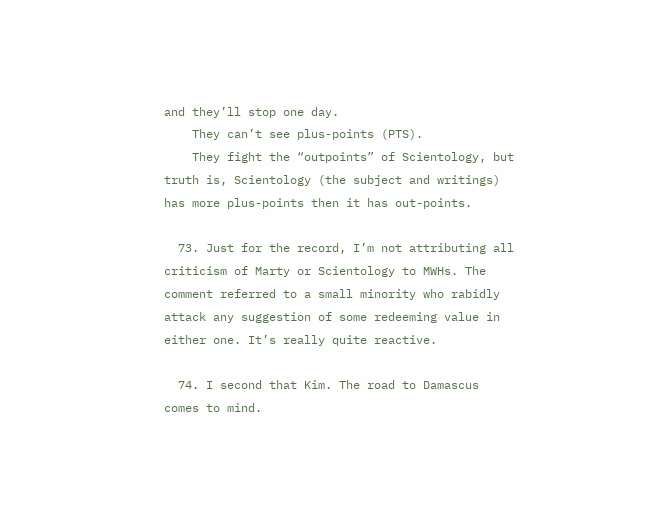and they’ll stop one day.
    They can’t see plus-points (PTS).
    They fight the “outpoints” of Scientology, but truth is, Scientology (the subject and writings) has more plus-points then it has out-points.

  73. Just for the record, I’m not attributing all criticism of Marty or Scientology to MWHs. The comment referred to a small minority who rabidly attack any suggestion of some redeeming value in either one. It’s really quite reactive.

  74. I second that Kim. The road to Damascus comes to mind.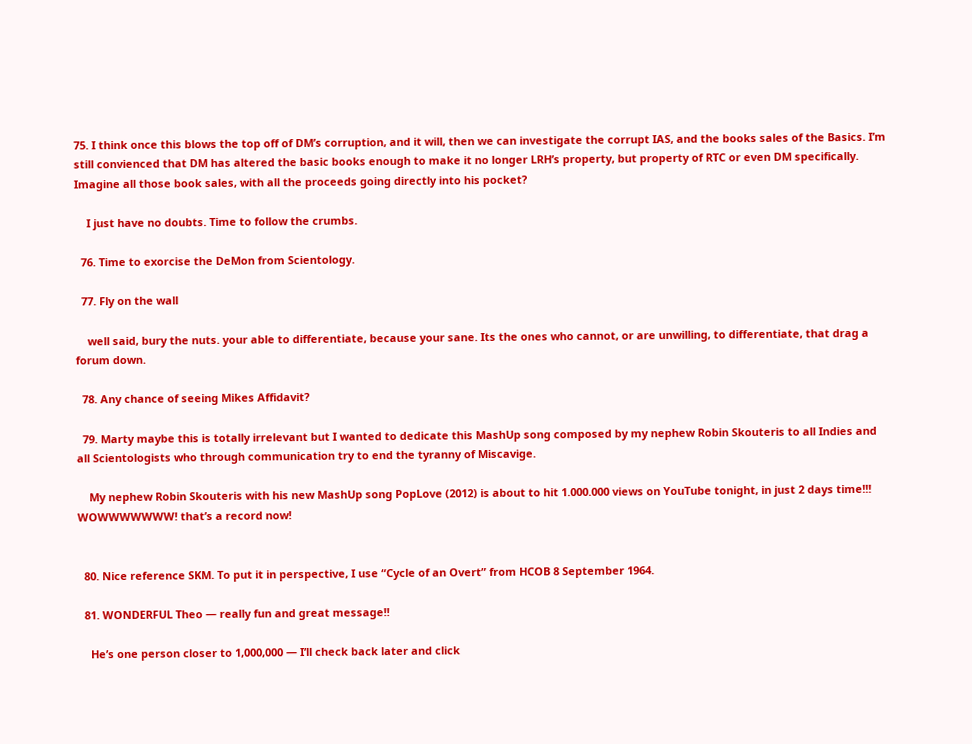75. I think once this blows the top off of DM’s corruption, and it will, then we can investigate the corrupt IAS, and the books sales of the Basics. I’m still convienced that DM has altered the basic books enough to make it no longer LRH’s property, but property of RTC or even DM specifically. Imagine all those book sales, with all the proceeds going directly into his pocket?

    I just have no doubts. Time to follow the crumbs.

  76. Time to exorcise the DeMon from Scientology.

  77. Fly on the wall

    well said, bury the nuts. your able to differentiate, because your sane. Its the ones who cannot, or are unwilling, to differentiate, that drag a forum down.

  78. Any chance of seeing Mikes Affidavit?

  79. Marty maybe this is totally irrelevant but I wanted to dedicate this MashUp song composed by my nephew Robin Skouteris to all Indies and all Scientologists who through communication try to end the tyranny of Miscavige.

    My nephew Robin Skouteris with his new MashUp song PopLove (2012) is about to hit 1.000.000 views on YouTube tonight, in just 2 days time!!! WOWWWWWWW! that’s a record now!


  80. Nice reference SKM. To put it in perspective, I use “Cycle of an Overt” from HCOB 8 September 1964.

  81. WONDERFUL Theo — really fun and great message!!

    He’s one person closer to 1,000,000 — I’ll check back later and click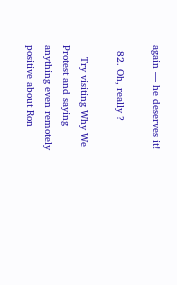again — he deserves it!

  82. Oh, really ?

    Try visiting Why We Protest and saying anything even remotely positive about Ron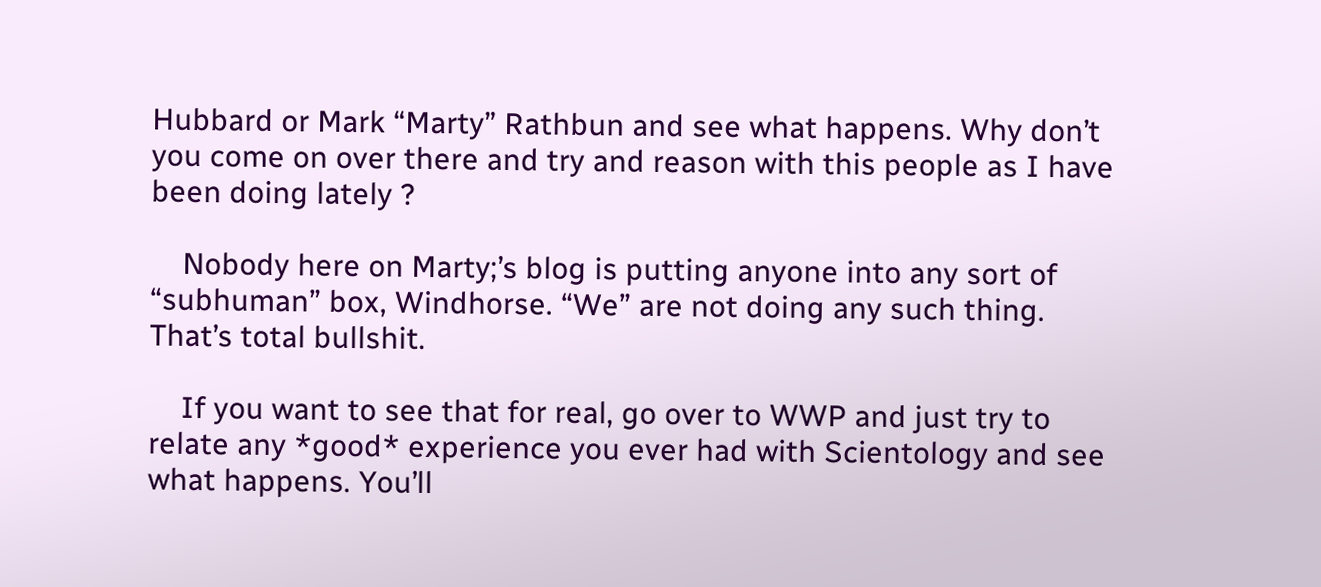Hubbard or Mark “Marty” Rathbun and see what happens. Why don’t you come on over there and try and reason with this people as I have been doing lately ?

    Nobody here on Marty;’s blog is putting anyone into any sort of “subhuman” box, Windhorse. “We” are not doing any such thing. That’s total bullshit.

    If you want to see that for real, go over to WWP and just try to relate any *good* experience you ever had with Scientology and see what happens. You’ll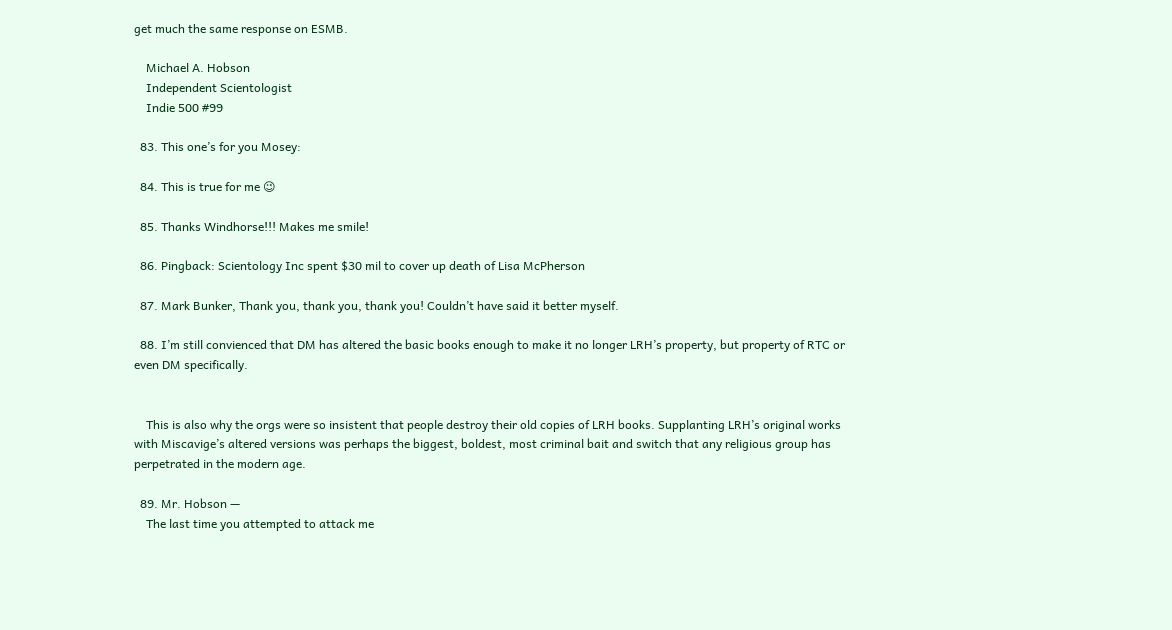get much the same response on ESMB.

    Michael A. Hobson
    Independent Scientologist
    Indie 500 #99

  83. This one’s for you Mosey:

  84. This is true for me 😉

  85. Thanks Windhorse!!! Makes me smile!

  86. Pingback: Scientology Inc spent $30 mil to cover up death of Lisa McPherson

  87. Mark Bunker, Thank you, thank you, thank you! Couldn’t have said it better myself.

  88. I’m still convienced that DM has altered the basic books enough to make it no longer LRH’s property, but property of RTC or even DM specifically.


    This is also why the orgs were so insistent that people destroy their old copies of LRH books. Supplanting LRH’s original works with Miscavige’s altered versions was perhaps the biggest, boldest, most criminal bait and switch that any religious group has perpetrated in the modern age.

  89. Mr. Hobson —
    The last time you attempted to attack me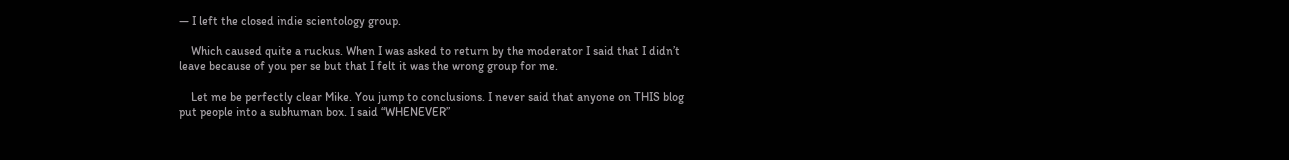— I left the closed indie scientology group.

    Which caused quite a ruckus. When I was asked to return by the moderator I said that I didn’t leave because of you per se but that I felt it was the wrong group for me.

    Let me be perfectly clear Mike. You jump to conclusions. I never said that anyone on THIS blog put people into a subhuman box. I said “WHENEVER”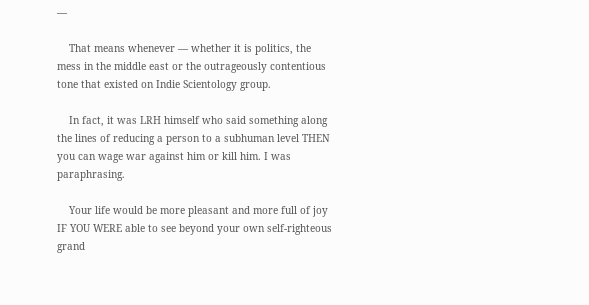—

    That means whenever — whether it is politics, the mess in the middle east or the outrageously contentious tone that existed on Indie Scientology group.

    In fact, it was LRH himself who said something along the lines of reducing a person to a subhuman level THEN you can wage war against him or kill him. I was paraphrasing.

    Your life would be more pleasant and more full of joy IF YOU WERE able to see beyond your own self-righteous grand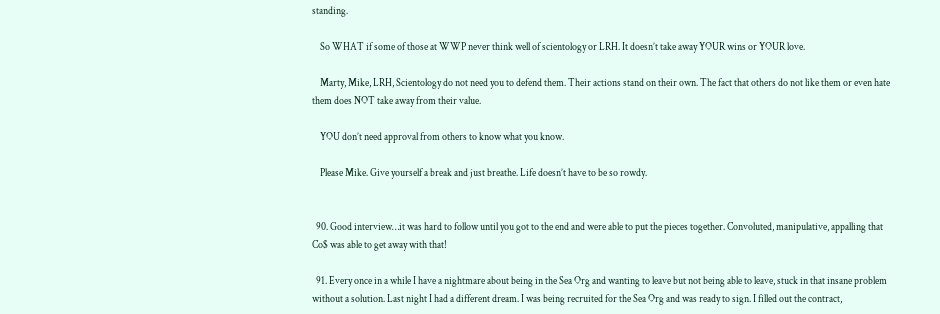standing.

    So WHAT if some of those at WWP never think well of scientology or LRH. It doesn’t take away YOUR wins or YOUR love.

    Marty, Mike, LRH, Scientology do not need you to defend them. Their actions stand on their own. The fact that others do not like them or even hate them does NOT take away from their value.

    YOU don’t need approval from others to know what you know.

    Please Mike. Give yourself a break and just breathe. Life doesn’t have to be so rowdy.


  90. Good interview…it was hard to follow until you got to the end and were able to put the pieces together. Convoluted, manipulative, appalling that Co$ was able to get away with that!

  91. Every once in a while I have a nightmare about being in the Sea Org and wanting to leave but not being able to leave, stuck in that insane problem without a solution. Last night I had a different dream. I was being recruited for the Sea Org and was ready to sign. I filled out the contract,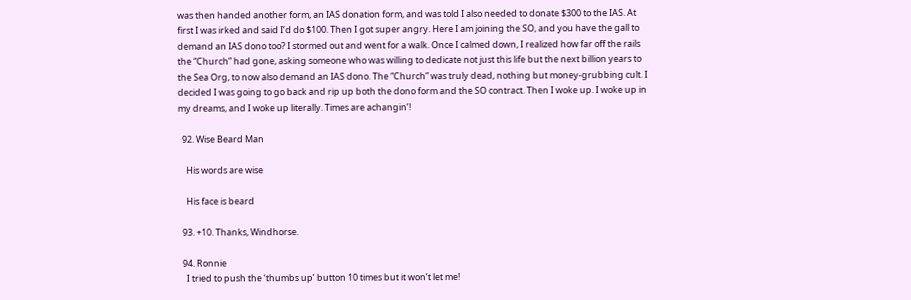was then handed another form, an IAS donation form, and was told I also needed to donate $300 to the IAS. At first I was irked and said I’d do $100. Then I got super angry. Here I am joining the SO, and you have the gall to demand an IAS dono too? I stormed out and went for a walk. Once I calmed down, I realized how far off the rails the “Church” had gone, asking someone who was willing to dedicate not just this life but the next billion years to the Sea Org, to now also demand an IAS dono. The “Church” was truly dead, nothing but money-grubbing cult. I decided I was going to go back and rip up both the dono form and the SO contract. Then I woke up. I woke up in my dreams, and I woke up literally. Times are achangin’!

  92. Wise Beard Man

    His words are wise

    His face is beard

  93. +10. Thanks, Windhorse.

  94. Ronnie
    I tried to push the ‘thumbs up’ button 10 times but it won’t let me!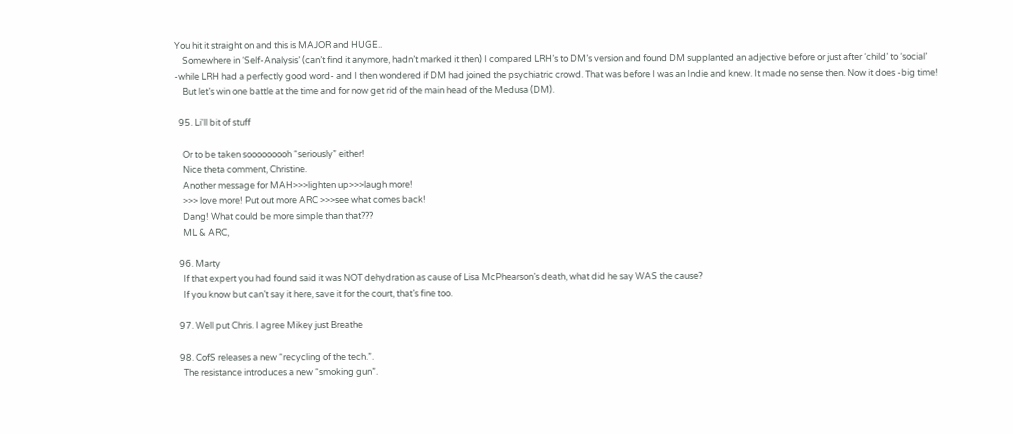You hit it straight on and this is MAJOR and HUGE..
    Somewhere in ‘Self-Analysis’ (can’t find it anymore, hadn’t marked it then) I compared LRH’s to DM’s version and found DM supplanted an adjective before or just after ‘child’ to ‘social’ -while LRH had a perfectly good word- and I then wondered if DM had joined the psychiatric crowd. That was before I was an Indie and knew. It made no sense then. Now it does -big time!
    But let’s win one battle at the time and for now get rid of the main head of the Medusa (DM).

  95. Li'll bit of stuff

    Or to be taken sooooooooh “seriously” either!
    Nice theta comment, Christine.
    Another message for MAH>>>lighten up>>>laugh more!
    >>> love more! Put out more ARC >>>see what comes back!
    Dang! What could be more simple than that???
    ML & ARC,

  96. Marty
    If that expert you had found said it was NOT dehydration as cause of Lisa McPhearson’s death, what did he say WAS the cause?
    If you know but can’t say it here, save it for the court, that’s fine too.

  97. Well put Chris. I agree Mikey just Breathe

  98. CofS releases a new “recycling of the tech.”.
    The resistance introduces a new “smoking gun”.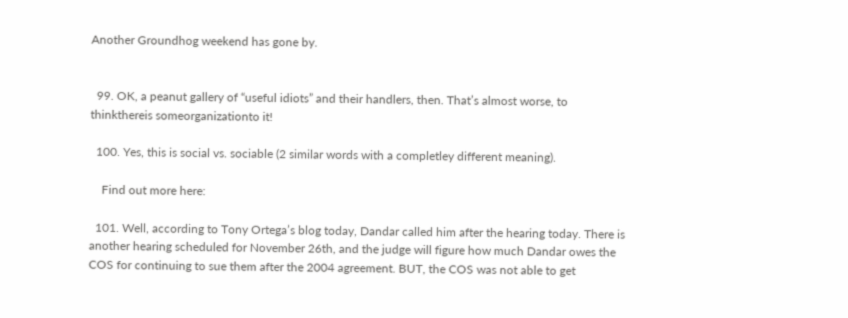Another Groundhog weekend has gone by.


  99. OK, a peanut gallery of “useful idiots” and their handlers, then. That’s almost worse, to thinkthereis someorganizationto it!

  100. Yes, this is social vs. sociable (2 similar words with a completley different meaning).

    Find out more here:

  101. Well, according to Tony Ortega’s blog today, Dandar called him after the hearing today. There is another hearing scheduled for November 26th, and the judge will figure how much Dandar owes the COS for continuing to sue them after the 2004 agreement. BUT, the COS was not able to get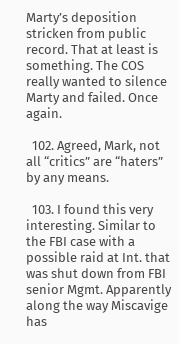Marty’s deposition stricken from public record. That at least is something. The COS really wanted to silence Marty and failed. Once again.

  102. Agreed, Mark, not all “critics” are “haters” by any means.

  103. I found this very interesting. Similar to the FBI case with a possible raid at Int. that was shut down from FBI senior Mgmt. Apparently along the way Miscavige has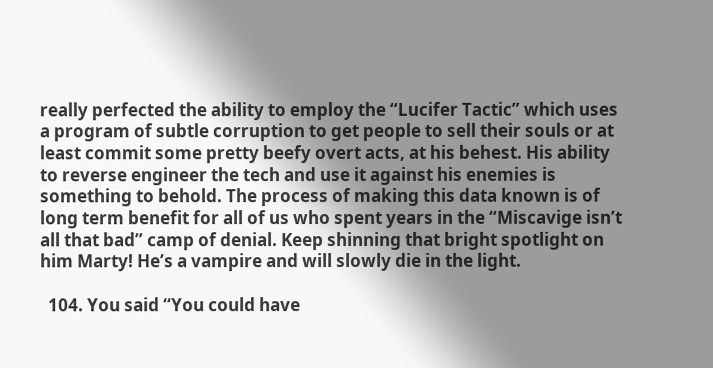really perfected the ability to employ the “Lucifer Tactic” which uses a program of subtle corruption to get people to sell their souls or at least commit some pretty beefy overt acts, at his behest. His ability to reverse engineer the tech and use it against his enemies is something to behold. The process of making this data known is of long term benefit for all of us who spent years in the “Miscavige isn’t all that bad” camp of denial. Keep shinning that bright spotlight on him Marty! He’s a vampire and will slowly die in the light.

  104. You said “You could have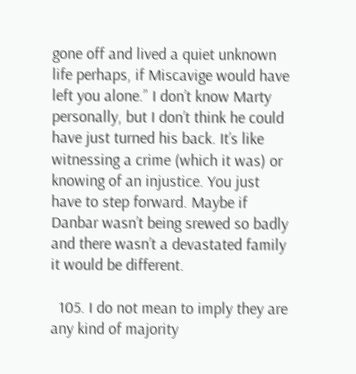gone off and lived a quiet unknown life perhaps, if Miscavige would have left you alone.” I don’t know Marty personally, but I don’t think he could have just turned his back. It’s like witnessing a crime (which it was) or knowing of an injustice. You just have to step forward. Maybe if Danbar wasn’t being srewed so badly and there wasn’t a devastated family it would be different.

  105. I do not mean to imply they are any kind of majority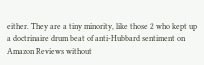either. They are a tiny minority, like those 2 who kept up a doctrinaire drum beat of anti-Hubbard sentiment on Amazon Reviews without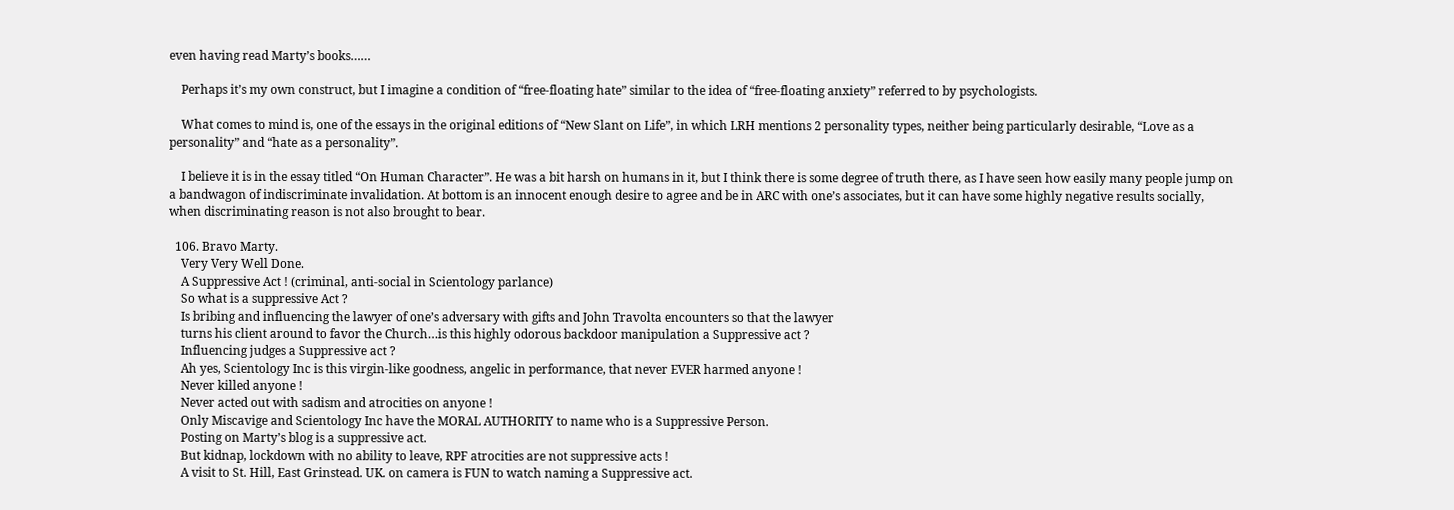even having read Marty’s books……

    Perhaps it’s my own construct, but I imagine a condition of “free-floating hate” similar to the idea of “free-floating anxiety” referred to by psychologists.

    What comes to mind is, one of the essays in the original editions of “New Slant on Life”, in which LRH mentions 2 personality types, neither being particularly desirable, “Love as a personality” and “hate as a personality”.

    I believe it is in the essay titled “On Human Character”. He was a bit harsh on humans in it, but I think there is some degree of truth there, as I have seen how easily many people jump on a bandwagon of indiscriminate invalidation. At bottom is an innocent enough desire to agree and be in ARC with one’s associates, but it can have some highly negative results socially, when discriminating reason is not also brought to bear.

  106. Bravo Marty.
    Very Very Well Done.
    A Suppressive Act ! (criminal, anti-social in Scientology parlance)
    So what is a suppressive Act ?
    Is bribing and influencing the lawyer of one’s adversary with gifts and John Travolta encounters so that the lawyer
    turns his client around to favor the Church…is this highly odorous backdoor manipulation a Suppressive act ?
    Influencing judges a Suppressive act ?
    Ah yes, Scientology Inc is this virgin-like goodness, angelic in performance, that never EVER harmed anyone !
    Never killed anyone !
    Never acted out with sadism and atrocities on anyone !
    Only Miscavige and Scientology Inc have the MORAL AUTHORITY to name who is a Suppressive Person.
    Posting on Marty’s blog is a suppressive act.
    But kidnap, lockdown with no ability to leave, RPF atrocities are not suppressive acts !
    A visit to St. Hill, East Grinstead. UK. on camera is FUN to watch naming a Suppressive act.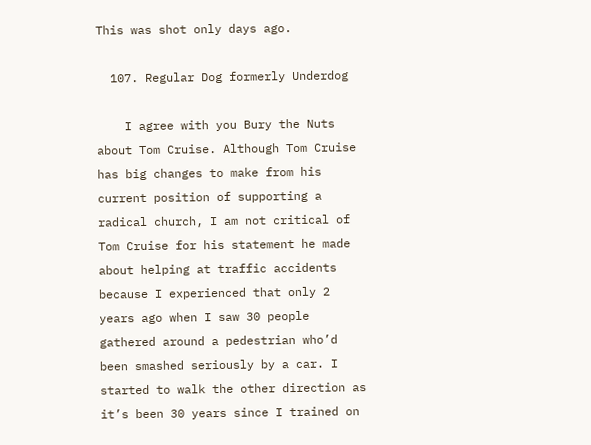This was shot only days ago.

  107. Regular Dog formerly Underdog

    I agree with you Bury the Nuts about Tom Cruise. Although Tom Cruise has big changes to make from his current position of supporting a radical church, I am not critical of Tom Cruise for his statement he made about helping at traffic accidents because I experienced that only 2 years ago when I saw 30 people gathered around a pedestrian who’d been smashed seriously by a car. I started to walk the other direction as it’s been 30 years since I trained on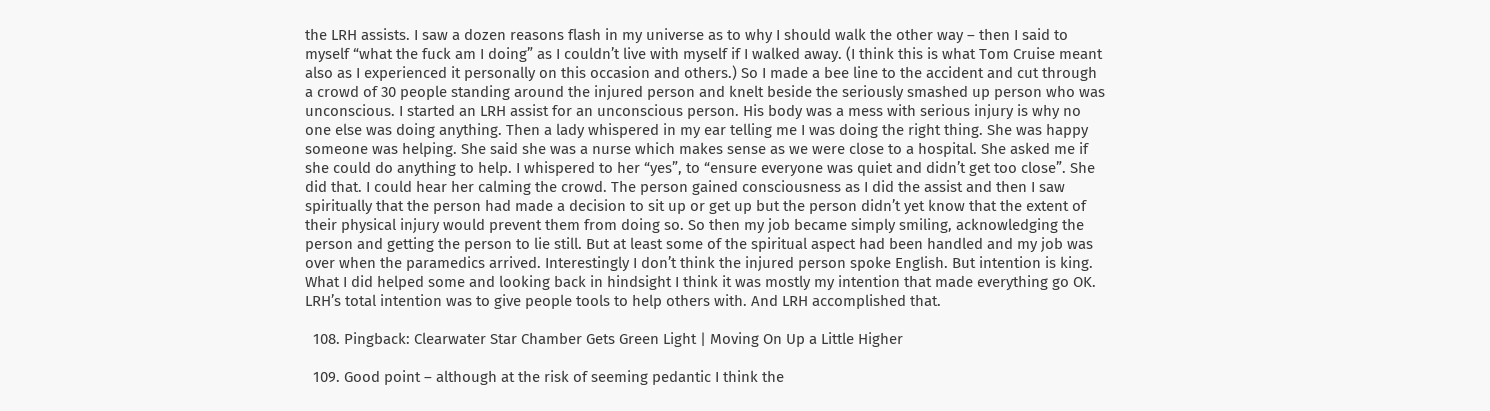the LRH assists. I saw a dozen reasons flash in my universe as to why I should walk the other way – then I said to myself “what the fuck am I doing” as I couldn’t live with myself if I walked away. (I think this is what Tom Cruise meant also as I experienced it personally on this occasion and others.) So I made a bee line to the accident and cut through a crowd of 30 people standing around the injured person and knelt beside the seriously smashed up person who was unconscious. I started an LRH assist for an unconscious person. His body was a mess with serious injury is why no one else was doing anything. Then a lady whispered in my ear telling me I was doing the right thing. She was happy someone was helping. She said she was a nurse which makes sense as we were close to a hospital. She asked me if she could do anything to help. I whispered to her “yes”, to “ensure everyone was quiet and didn’t get too close”. She did that. I could hear her calming the crowd. The person gained consciousness as I did the assist and then I saw spiritually that the person had made a decision to sit up or get up but the person didn’t yet know that the extent of their physical injury would prevent them from doing so. So then my job became simply smiling, acknowledging the person and getting the person to lie still. But at least some of the spiritual aspect had been handled and my job was over when the paramedics arrived. Interestingly I don’t think the injured person spoke English. But intention is king. What I did helped some and looking back in hindsight I think it was mostly my intention that made everything go OK. LRH’s total intention was to give people tools to help others with. And LRH accomplished that.

  108. Pingback: Clearwater Star Chamber Gets Green Light | Moving On Up a Little Higher

  109. Good point – although at the risk of seeming pedantic I think the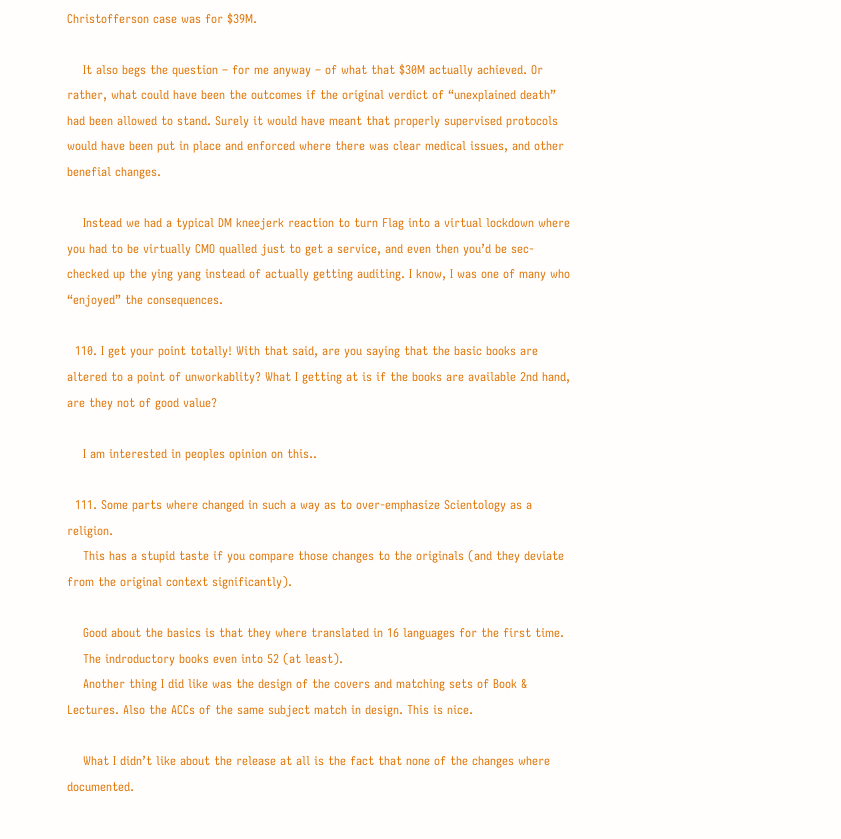Christofferson case was for $39M.

    It also begs the question – for me anyway – of what that $30M actually achieved. Or rather, what could have been the outcomes if the original verdict of “unexplained death” had been allowed to stand. Surely it would have meant that properly supervised protocols would have been put in place and enforced where there was clear medical issues, and other benefial changes.

    Instead we had a typical DM kneejerk reaction to turn Flag into a virtual lockdown where you had to be virtually CMO qualled just to get a service, and even then you’d be sec-checked up the ying yang instead of actually getting auditing. I know, I was one of many who “enjoyed” the consequences.

  110. I get your point totally! With that said, are you saying that the basic books are altered to a point of unworkablity? What I getting at is if the books are available 2nd hand, are they not of good value?

    I am interested in peoples opinion on this..

  111. Some parts where changed in such a way as to over-emphasize Scientology as a religion.
    This has a stupid taste if you compare those changes to the originals (and they deviate from the original context significantly).

    Good about the basics is that they where translated in 16 languages for the first time.
    The indroductory books even into 52 (at least).
    Another thing I did like was the design of the covers and matching sets of Book & Lectures. Also the ACCs of the same subject match in design. This is nice.

    What I didn’t like about the release at all is the fact that none of the changes where documented.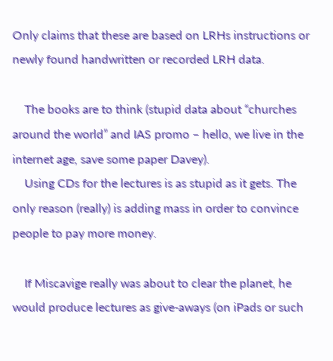Only claims that these are based on LRHs instructions or newly found handwritten or recorded LRH data.

    The books are to think (stupid data about “churches around the world” and IAS promo – hello, we live in the internet age, save some paper Davey).
    Using CDs for the lectures is as stupid as it gets. The only reason (really) is adding mass in order to convince people to pay more money.

    If Miscavige really was about to clear the planet, he would produce lectures as give-aways (on iPads or such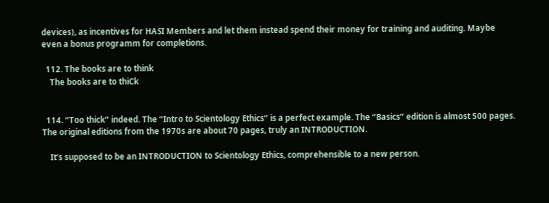devices), as incentives for HASI Members and let them instead spend their money for training and auditing. Maybe even a bonus programm for completions.

  112. The books are to think
    The books are to thiCk


  114. “Too thick” indeed. The “Intro to Scientology Ethics” is a perfect example. The “Basics” edition is almost 500 pages. The original editions from the 1970s are about 70 pages, truly an INTRODUCTION.

    It’s supposed to be an INTRODUCTION to Scientology Ethics, comprehensible to a new person.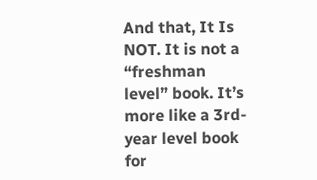And that, It Is NOT. It is not a “freshman level” book. It’s more like a 3rd-year level book for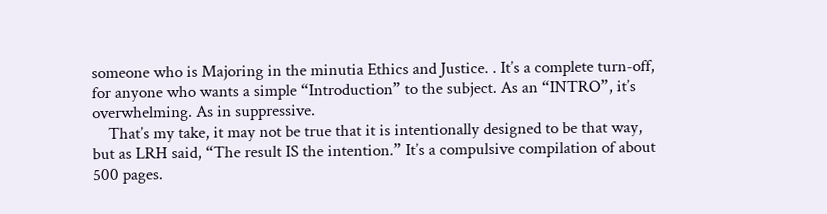someone who is Majoring in the minutia Ethics and Justice. . It’s a complete turn-off, for anyone who wants a simple “Introduction” to the subject. As an “INTRO”, it’s overwhelming. As in suppressive.
    That’s my take, it may not be true that it is intentionally designed to be that way, but as LRH said, “The result IS the intention.” It’s a compulsive compilation of about 500 pages.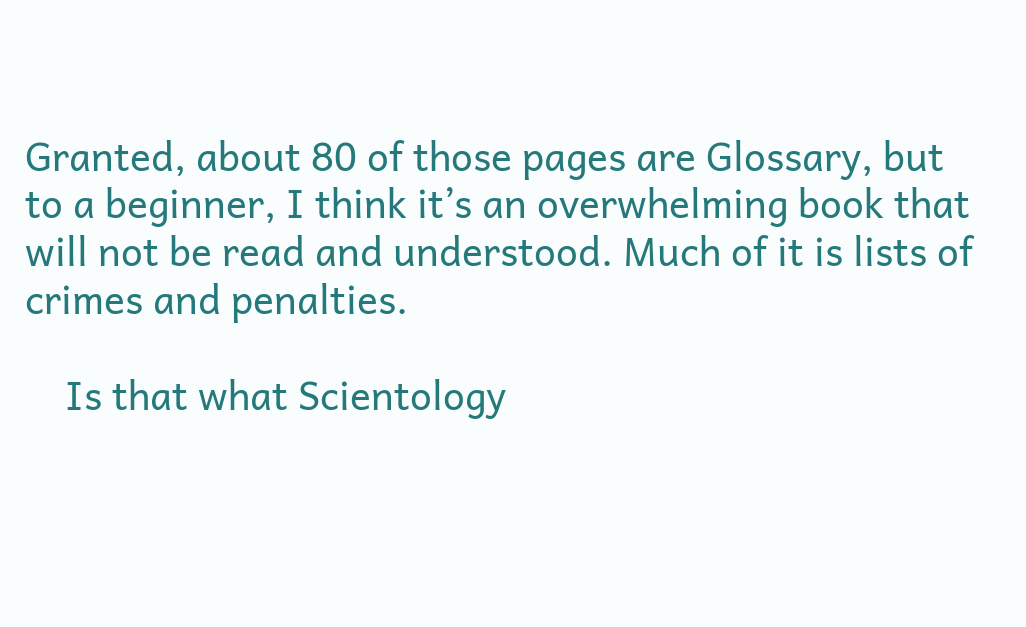Granted, about 80 of those pages are Glossary, but to a beginner, I think it’s an overwhelming book that will not be read and understood. Much of it is lists of crimes and penalties.

    Is that what Scientology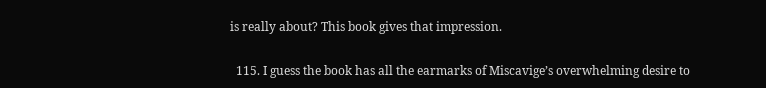is really about? This book gives that impression.

  115. I guess the book has all the earmarks of Miscavige’s overwhelming desire to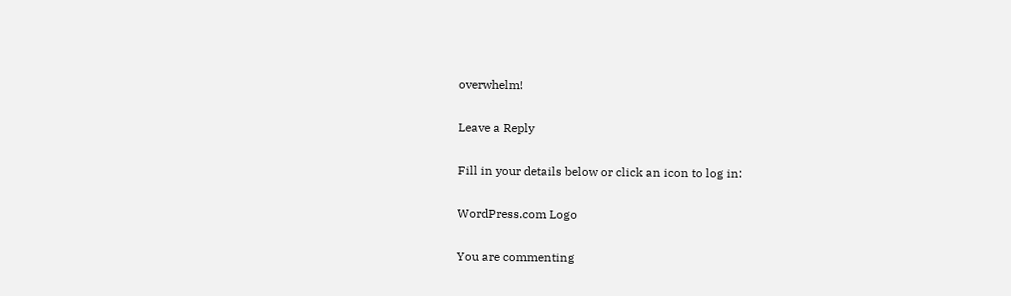overwhelm!

Leave a Reply

Fill in your details below or click an icon to log in:

WordPress.com Logo

You are commenting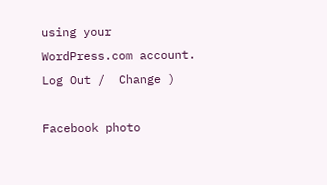using your WordPress.com account. Log Out /  Change )

Facebook photo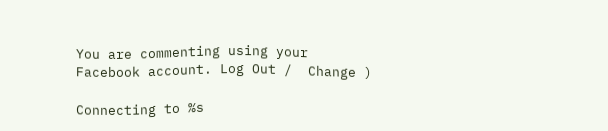You are commenting using your Facebook account. Log Out /  Change )

Connecting to %s